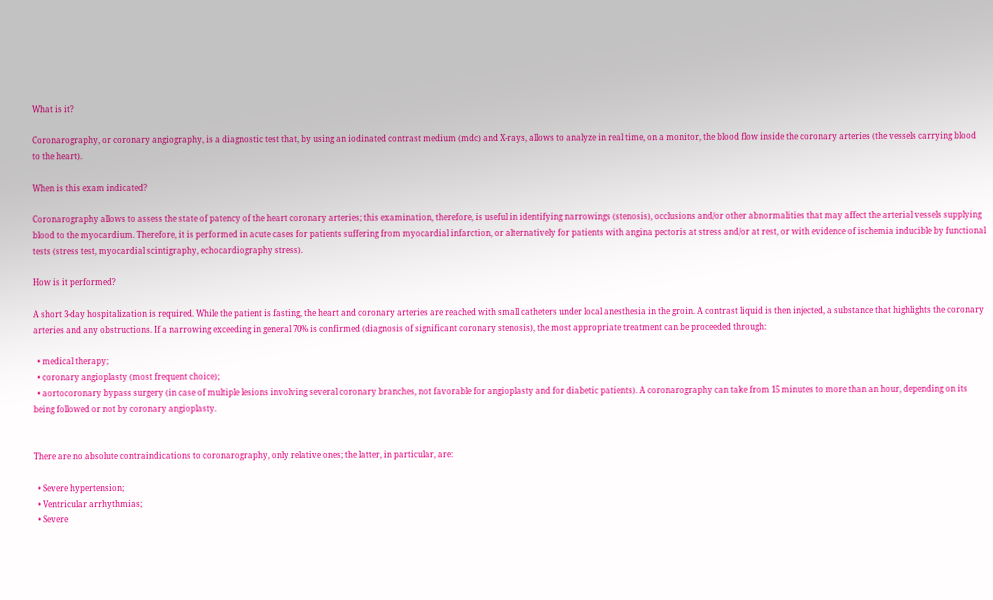What is it?

Coronarography, or coronary angiography, is a diagnostic test that, by using an iodinated contrast medium (mdc) and X-rays, allows to analyze in real time, on a monitor, the blood flow inside the coronary arteries (the vessels carrying blood to the heart).

When is this exam indicated?

Coronarography allows to assess the state of patency of the heart coronary arteries; this examination, therefore, is useful in identifying narrowings (stenosis), occlusions and/or other abnormalities that may affect the arterial vessels supplying blood to the myocardium. Therefore, it is performed in acute cases for patients suffering from myocardial infarction, or alternatively for patients with angina pectoris at stress and/or at rest, or with evidence of ischemia inducible by functional tests (stress test, myocardial scintigraphy, echocardiography stress).

How is it performed?

A short 3-day hospitalization is required. While the patient is fasting, the heart and coronary arteries are reached with small catheters under local anesthesia in the groin. A contrast liquid is then injected, a substance that highlights the coronary arteries and any obstructions. If a narrowing exceeding in general 70% is confirmed (diagnosis of significant coronary stenosis), the most appropriate treatment can be proceeded through:

  • medical therapy;
  • coronary angioplasty (most frequent choice);
  • aortocoronary bypass surgery (in case of multiple lesions involving several coronary branches, not favorable for angioplasty and for diabetic patients). A coronarography can take from 15 minutes to more than an hour, depending on its being followed or not by coronary angioplasty.


There are no absolute contraindications to coronarography, only relative ones; the latter, in particular, are:

  • Severe hypertension;
  • Ventricular arrhythmias;
  • Severe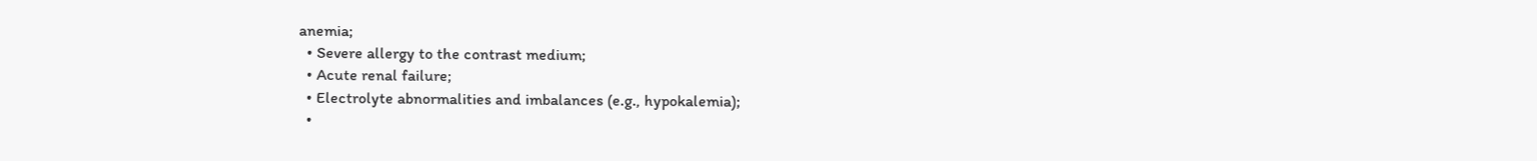anemia;
  • Severe allergy to the contrast medium;
  • Acute renal failure;
  • Electrolyte abnormalities and imbalances (e.g., hypokalemia);
  •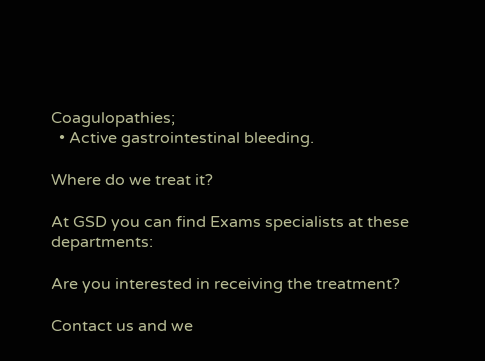Coagulopathies;
  • Active gastrointestinal bleeding.

Where do we treat it?

At GSD you can find Exams specialists at these departments:

Are you interested in receiving the treatment?

Contact us and we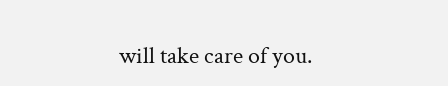will take care of you.